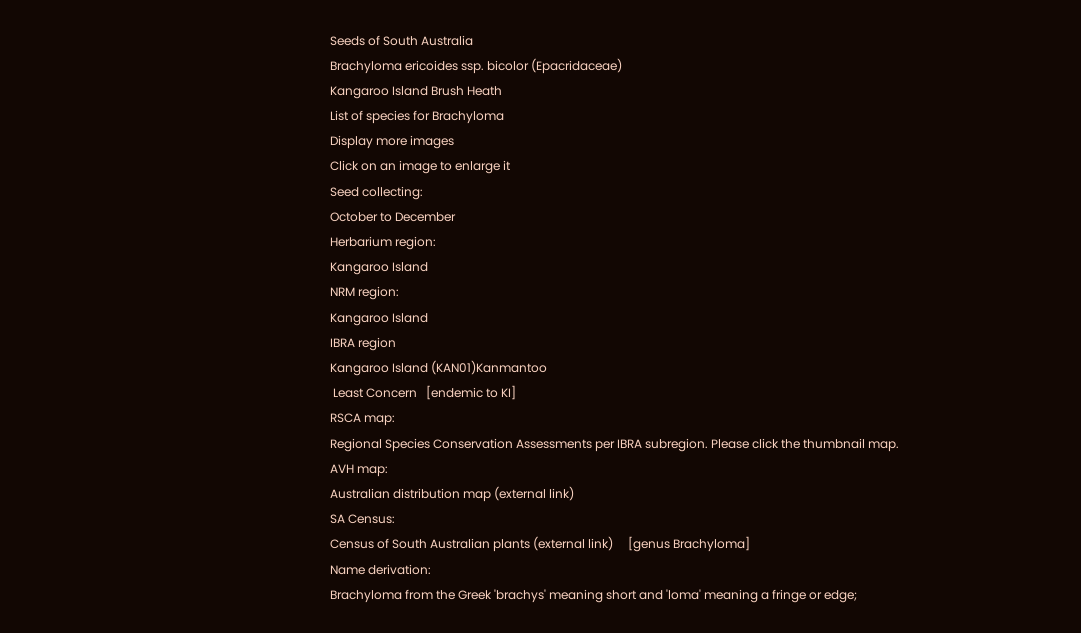Seeds of South Australia
Brachyloma ericoides ssp. bicolor (Epacridaceae)
Kangaroo Island Brush Heath
List of species for Brachyloma
Display more images
Click on an image to enlarge it
Seed collecting:
October to December
Herbarium region:
Kangaroo Island
NRM region:
Kangaroo Island
IBRA region
Kangaroo Island (KAN01)Kanmantoo
 Least Concern   [endemic to KI]
RSCA map:
Regional Species Conservation Assessments per IBRA subregion. Please click the thumbnail map.
AVH map:
Australian distribution map (external link)
SA Census:
Census of South Australian plants (external link)     [genus Brachyloma]
Name derivation:
Brachyloma from the Greek 'brachys' meaning short and 'loma' meaning a fringe or edge;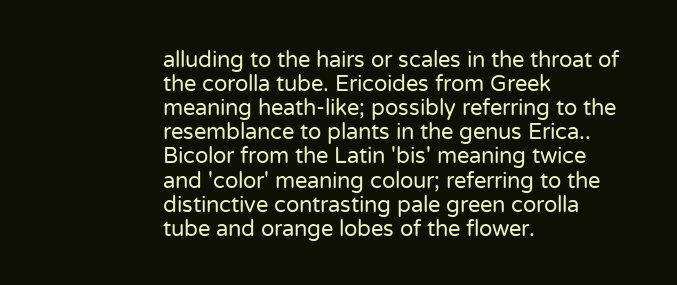alluding to the hairs or scales in the throat of the corolla tube. Ericoides from Greek meaning heath-like; possibly referring to the resemblance to plants in the genus Erica.. Bicolor from the Latin 'bis' meaning twice and 'color' meaning colour; referring to the distinctive contrasting pale green corolla tube and orange lobes of the flower.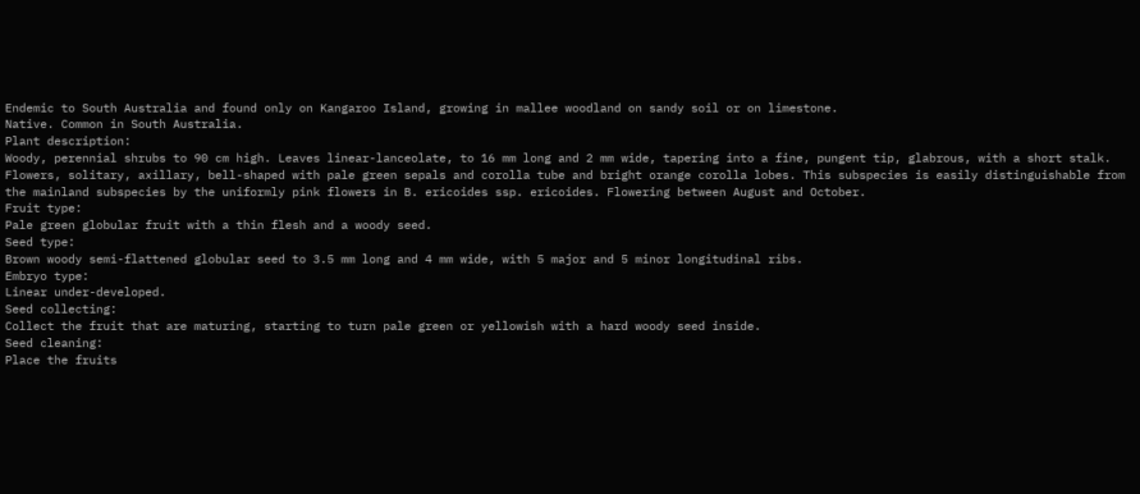Endemic to South Australia and found only on Kangaroo Island, growing in mallee woodland on sandy soil or on limestone.
Native. Common in South Australia.
Plant description:
Woody, perennial shrubs to 90 cm high. Leaves linear-lanceolate, to 16 mm long and 2 mm wide, tapering into a fine, pungent tip, glabrous, with a short stalk. Flowers, solitary, axillary, bell-shaped with pale green sepals and corolla tube and bright orange corolla lobes. This subspecies is easily distinguishable from the mainland subspecies by the uniformly pink flowers in B. ericoides ssp. ericoides. Flowering between August and October.
Fruit type:
Pale green globular fruit with a thin flesh and a woody seed.
Seed type:
Brown woody semi-flattened globular seed to 3.5 mm long and 4 mm wide, with 5 major and 5 minor longitudinal ribs.
Embryo type:
Linear under-developed.
Seed collecting:
Collect the fruit that are maturing, starting to turn pale green or yellowish with a hard woody seed inside.
Seed cleaning:
Place the fruits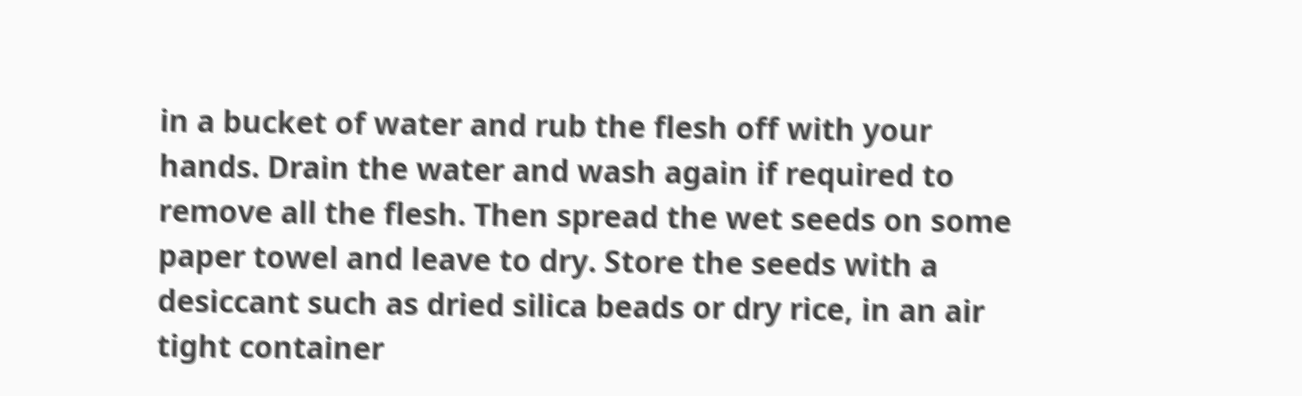in a bucket of water and rub the flesh off with your hands. Drain the water and wash again if required to remove all the flesh. Then spread the wet seeds on some paper towel and leave to dry. Store the seeds with a desiccant such as dried silica beads or dry rice, in an air tight container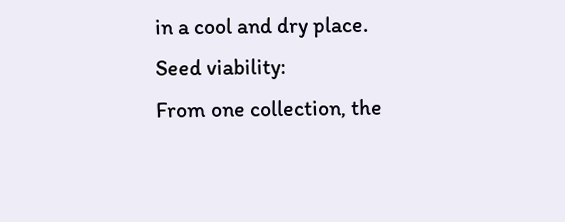in a cool and dry place.
Seed viability:
From one collection, the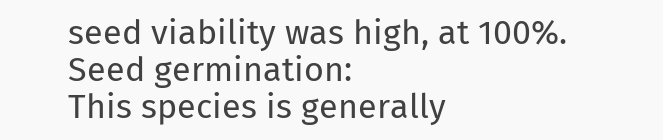seed viability was high, at 100%.
Seed germination:
This species is generally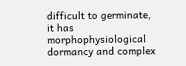difficult to germinate, it has morphophysiological dormancy and complex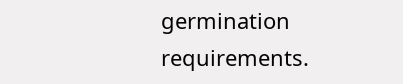germination requirements.